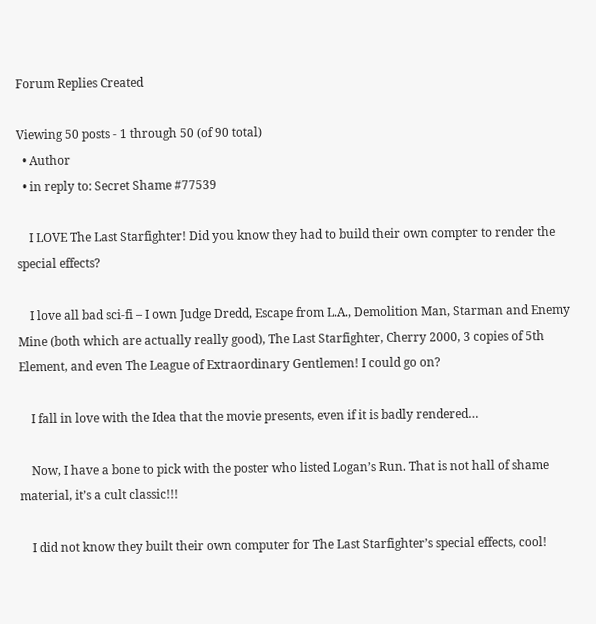Forum Replies Created

Viewing 50 posts - 1 through 50 (of 90 total)
  • Author
  • in reply to: Secret Shame #77539

    I LOVE The Last Starfighter! Did you know they had to build their own compter to render the special effects?

    I love all bad sci-fi – I own Judge Dredd, Escape from L.A., Demolition Man, Starman and Enemy Mine (both which are actually really good), The Last Starfighter, Cherry 2000, 3 copies of 5th Element, and even The League of Extraordinary Gentlemen! I could go on?

    I fall in love with the Idea that the movie presents, even if it is badly rendered…

    Now, I have a bone to pick with the poster who listed Logan’s Run. That is not hall of shame material, it’s a cult classic!!!

    I did not know they built their own computer for The Last Starfighter’s special effects, cool!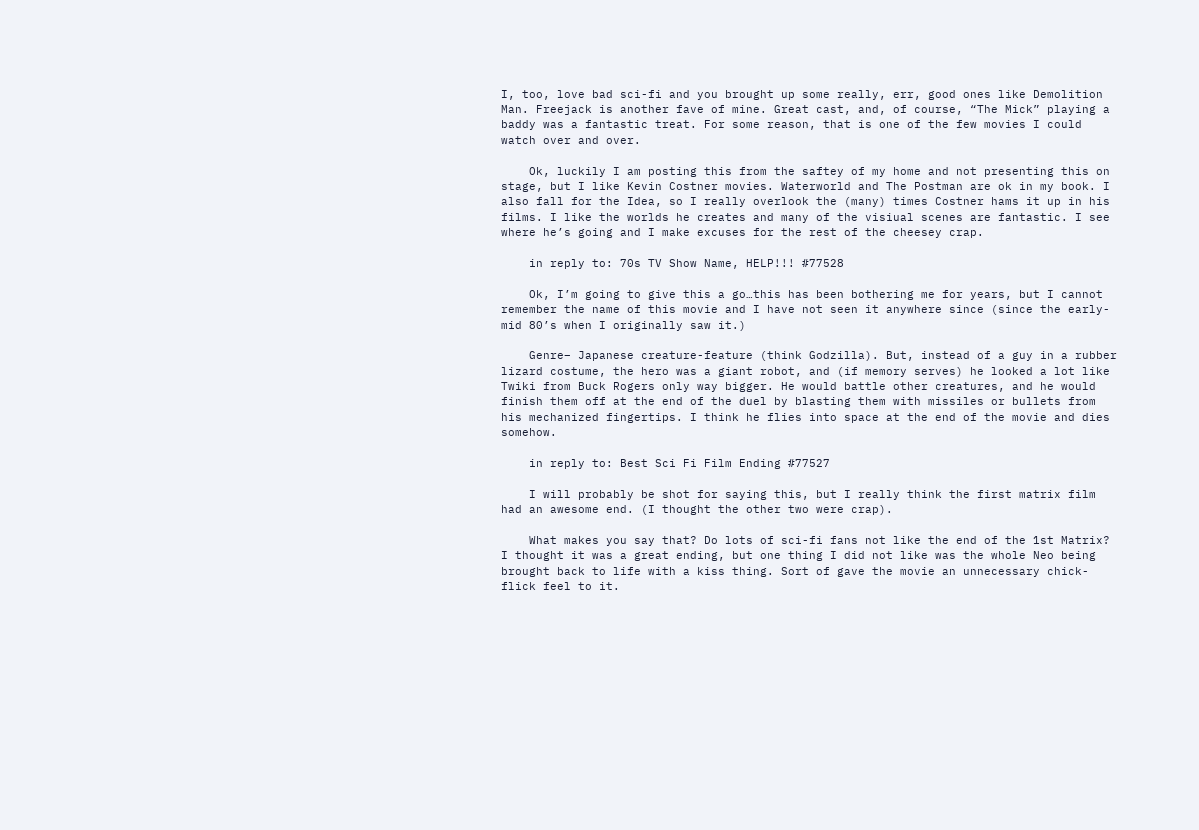I, too, love bad sci-fi and you brought up some really, err, good ones like Demolition Man. Freejack is another fave of mine. Great cast, and, of course, “The Mick” playing a baddy was a fantastic treat. For some reason, that is one of the few movies I could watch over and over.

    Ok, luckily I am posting this from the saftey of my home and not presenting this on stage, but I like Kevin Costner movies. Waterworld and The Postman are ok in my book. I also fall for the Idea, so I really overlook the (many) times Costner hams it up in his films. I like the worlds he creates and many of the visiual scenes are fantastic. I see where he’s going and I make excuses for the rest of the cheesey crap.

    in reply to: 70s TV Show Name, HELP!!! #77528

    Ok, I’m going to give this a go…this has been bothering me for years, but I cannot remember the name of this movie and I have not seen it anywhere since (since the early-mid 80’s when I originally saw it.)

    Genre– Japanese creature-feature (think Godzilla). But, instead of a guy in a rubber lizard costume, the hero was a giant robot, and (if memory serves) he looked a lot like Twiki from Buck Rogers only way bigger. He would battle other creatures, and he would finish them off at the end of the duel by blasting them with missiles or bullets from his mechanized fingertips. I think he flies into space at the end of the movie and dies somehow.

    in reply to: Best Sci Fi Film Ending #77527

    I will probably be shot for saying this, but I really think the first matrix film had an awesome end. (I thought the other two were crap).

    What makes you say that? Do lots of sci-fi fans not like the end of the 1st Matrix? I thought it was a great ending, but one thing I did not like was the whole Neo being brought back to life with a kiss thing. Sort of gave the movie an unnecessary chick-flick feel to it.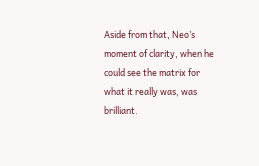Aside from that, Neo’s moment of clarity, when he could see the matrix for what it really was, was brilliant.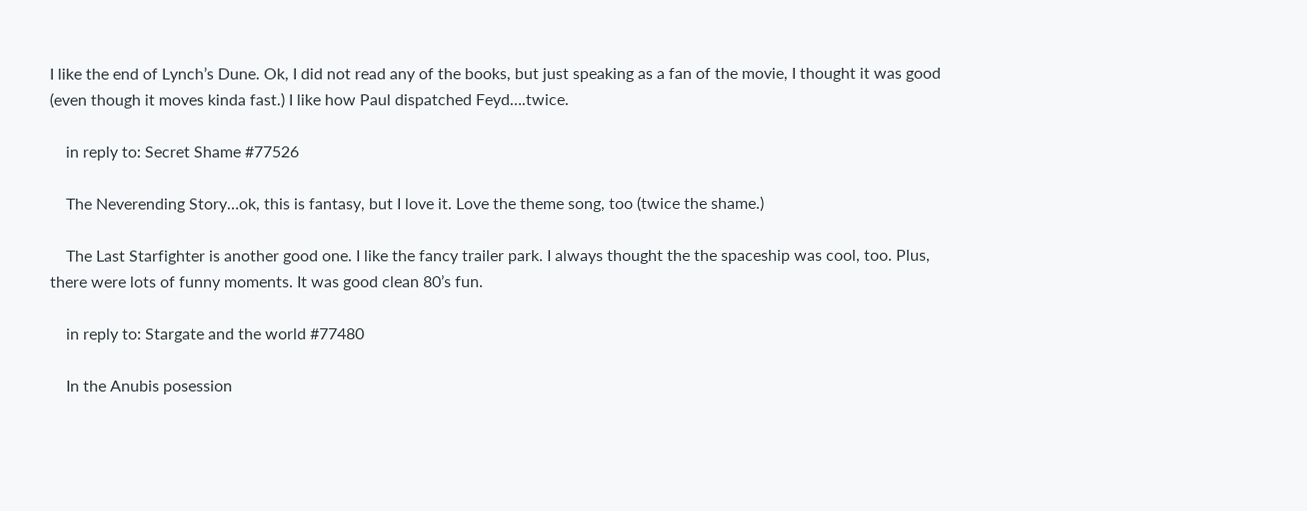I like the end of Lynch’s Dune. Ok, I did not read any of the books, but just speaking as a fan of the movie, I thought it was good (even though it moves kinda fast.) I like how Paul dispatched Feyd….twice.

    in reply to: Secret Shame #77526

    The Neverending Story…ok, this is fantasy, but I love it. Love the theme song, too (twice the shame.)

    The Last Starfighter is another good one. I like the fancy trailer park. I always thought the the spaceship was cool, too. Plus, there were lots of funny moments. It was good clean 80’s fun.

    in reply to: Stargate and the world #77480

    In the Anubis posession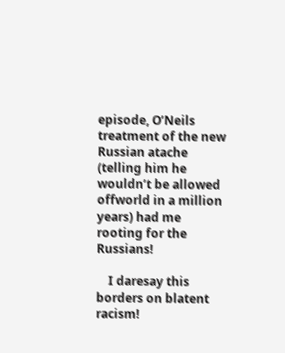episode, O’Neils treatment of the new Russian atache (telling him he wouldn’t be allowed offworld in a million years) had me rooting for the Russians!

    I daresay this borders on blatent racism!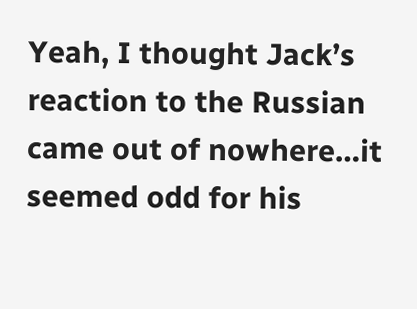Yeah, I thought Jack’s reaction to the Russian came out of nowhere…it seemed odd for his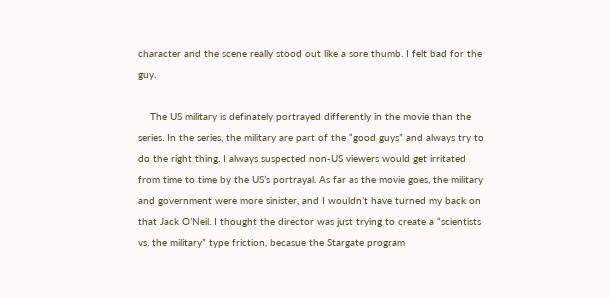character and the scene really stood out like a sore thumb. I felt bad for the guy.

    The US military is definately portrayed differently in the movie than the series. In the series, the military are part of the “good guys” and always try to do the right thing. I always suspected non-US viewers would get irritated from time to time by the US’s portrayal. As far as the movie goes, the military and government were more sinister, and I wouldn’t have turned my back on that Jack O’Neil. I thought the director was just trying to create a “scientists vs. the military” type friction, becasue the Stargate program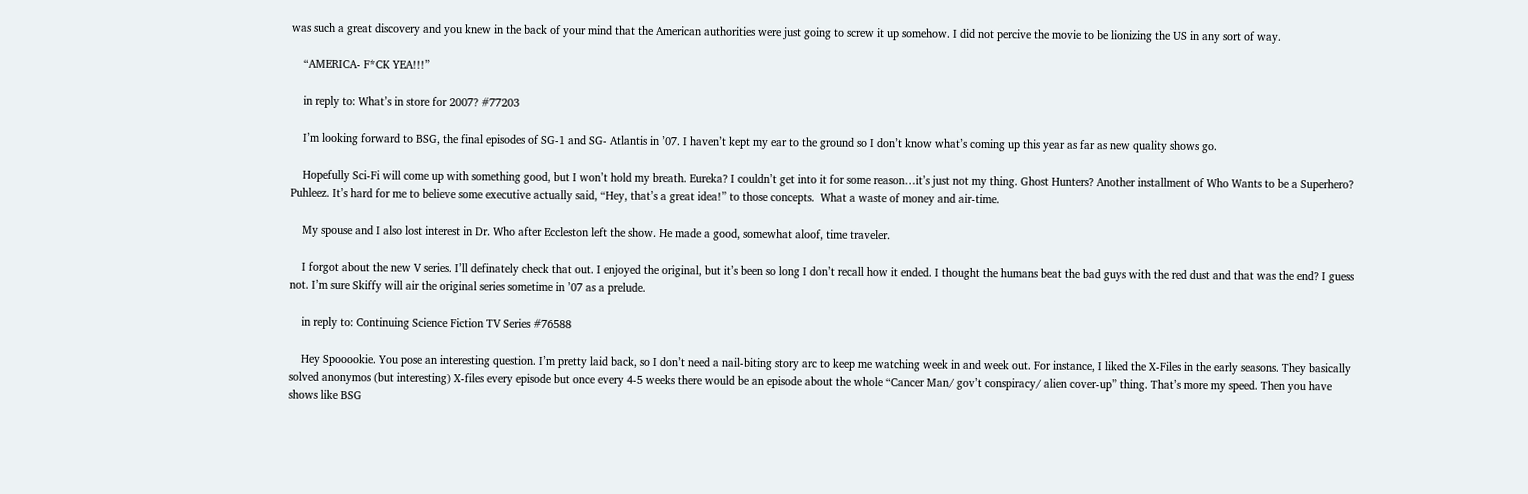was such a great discovery and you knew in the back of your mind that the American authorities were just going to screw it up somehow. I did not percive the movie to be lionizing the US in any sort of way.

    “AMERICA- F*CK YEA!!!”

    in reply to: What’s in store for 2007? #77203

    I’m looking forward to BSG, the final episodes of SG-1 and SG- Atlantis in ’07. I haven’t kept my ear to the ground so I don’t know what’s coming up this year as far as new quality shows go.

    Hopefully Sci-Fi will come up with something good, but I won’t hold my breath. Eureka? I couldn’t get into it for some reason…it’s just not my thing. Ghost Hunters? Another installment of Who Wants to be a Superhero? Puhleez. It’s hard for me to believe some executive actually said, “Hey, that’s a great idea!” to those concepts.  What a waste of money and air-time.

    My spouse and I also lost interest in Dr. Who after Eccleston left the show. He made a good, somewhat aloof, time traveler.

    I forgot about the new V series. I’ll definately check that out. I enjoyed the original, but it’s been so long I don’t recall how it ended. I thought the humans beat the bad guys with the red dust and that was the end? I guess not. I’m sure Skiffy will air the original series sometime in ’07 as a prelude.

    in reply to: Continuing Science Fiction TV Series #76588

    Hey Spooookie. You pose an interesting question. I’m pretty laid back, so I don’t need a nail-biting story arc to keep me watching week in and week out. For instance, I liked the X-Files in the early seasons. They basically solved anonymos (but interesting) X-files every episode but once every 4-5 weeks there would be an episode about the whole “Cancer Man/ gov’t conspiracy/ alien cover-up” thing. That’s more my speed. Then you have shows like BSG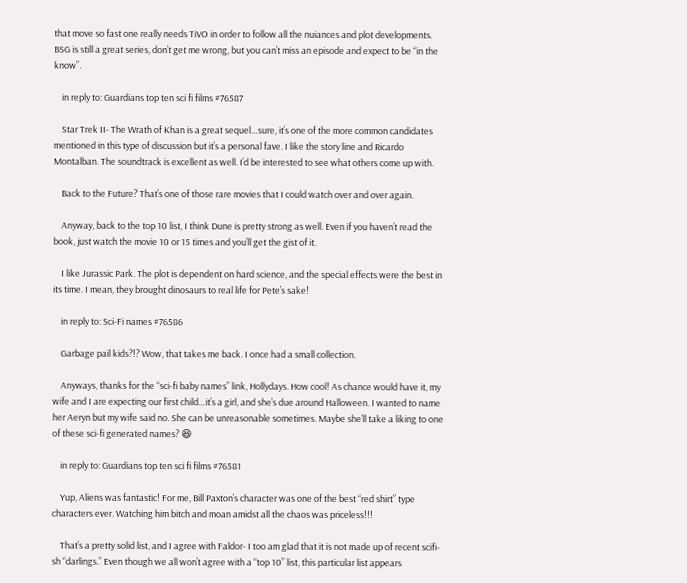that move so fast one really needs TiVO in order to follow all the nuiances and plot developments. BSG is still a great series, don’t get me wrong, but you can’t miss an episode and expect to be “in the know”.

    in reply to: Guardians top ten sci fi films #76587

    Star Trek II- The Wrath of Khan is a great sequel…sure, it’s one of the more common candidates mentioned in this type of discussion but it’s a personal fave. I like the story line and Ricardo Montalban. The soundtrack is excellent as well. I’d be interested to see what others come up with.

    Back to the Future? That’s one of those rare movies that I could watch over and over again.

    Anyway, back to the top 10 list, I think Dune is pretty strong as well. Even if you haven’t read the book, just watch the movie 10 or 15 times and you’ll get the gist of it.

    I like Jurassic Park. The plot is dependent on hard science, and the special effects were the best in its time. I mean, they brought dinosaurs to real life for Pete’s sake!

    in reply to: Sci-Fi names #76586

    Garbage pail kids?!? Wow, that takes me back. I once had a small collection.

    Anyways, thanks for the “sci-fi baby names” link, Hollydays. How cool! As chance would have it, my wife and I are expecting our first child…it’s a girl, and she’s due around Halloween. I wanted to name her Aeryn but my wife said no. She can be unreasonable sometimes. Maybe she’ll take a liking to one of these sci-fi generated names? 😆

    in reply to: Guardians top ten sci fi films #76581

    Yup, Aliens was fantastic! For me, Bill Paxton’s character was one of the best “red shirt” type characters ever. Watching him bitch and moan amidst all the chaos was priceless!!!

    That’s a pretty solid list, and I agree with Faldor- I too am glad that it is not made up of recent scifi-sh “darlings.” Even though we all won’t agree with a “top 10” list, this particular list appears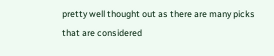pretty well thought out as there are many picks that are considered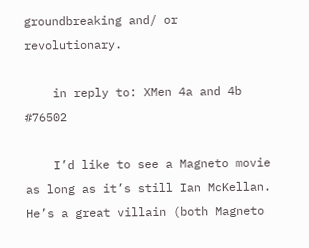groundbreaking and/ or revolutionary.

    in reply to: XMen 4a and 4b #76502

    I’d like to see a Magneto movie as long as it’s still Ian McKellan. He’s a great villain (both Magneto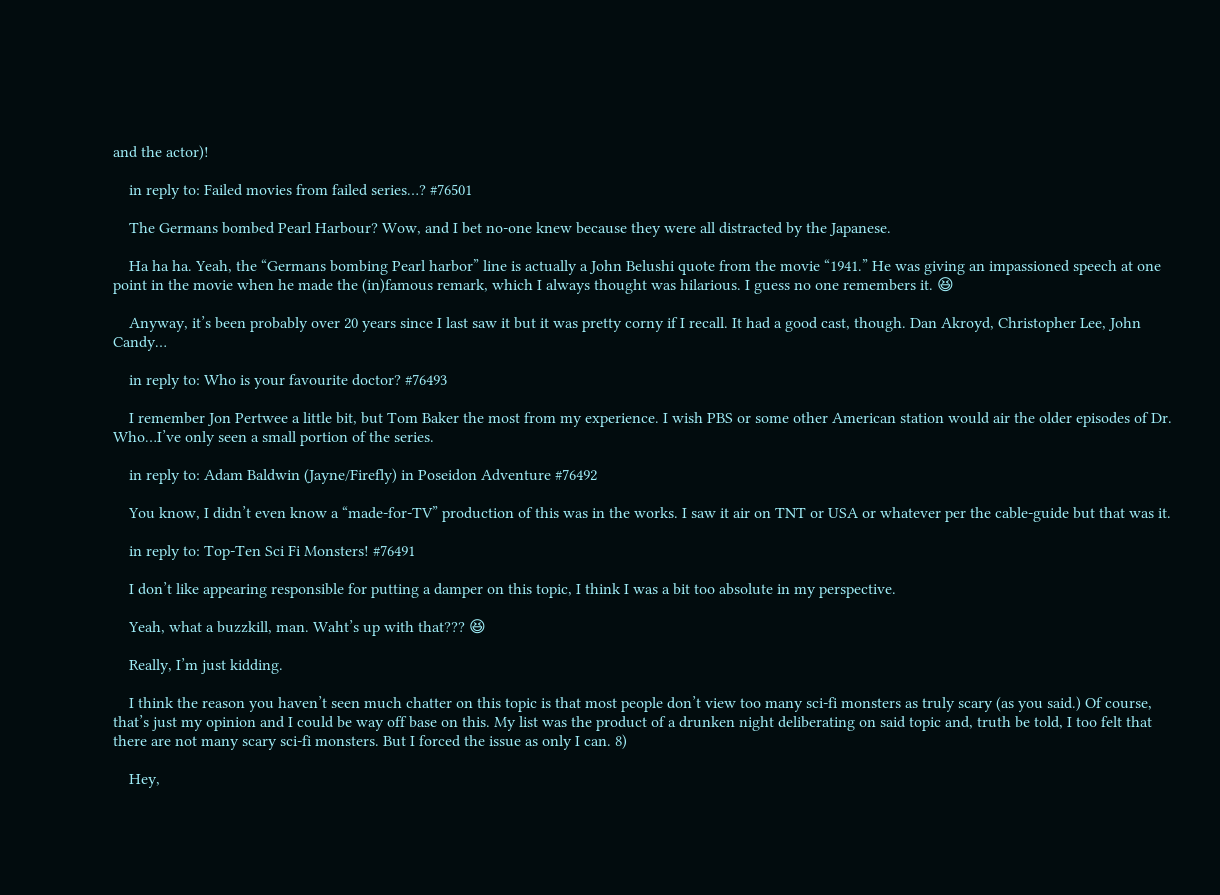and the actor)!

    in reply to: Failed movies from failed series…? #76501

    The Germans bombed Pearl Harbour? Wow, and I bet no-one knew because they were all distracted by the Japanese.

    Ha ha ha. Yeah, the “Germans bombing Pearl harbor” line is actually a John Belushi quote from the movie “1941.” He was giving an impassioned speech at one point in the movie when he made the (in)famous remark, which I always thought was hilarious. I guess no one remembers it. 😆

    Anyway, it’s been probably over 20 years since I last saw it but it was pretty corny if I recall. It had a good cast, though. Dan Akroyd, Christopher Lee, John Candy…

    in reply to: Who is your favourite doctor? #76493

    I remember Jon Pertwee a little bit, but Tom Baker the most from my experience. I wish PBS or some other American station would air the older episodes of Dr. Who…I’ve only seen a small portion of the series.

    in reply to: Adam Baldwin (Jayne/Firefly) in Poseidon Adventure #76492

    You know, I didn’t even know a “made-for-TV” production of this was in the works. I saw it air on TNT or USA or whatever per the cable-guide but that was it.

    in reply to: Top-Ten Sci Fi Monsters! #76491

    I don’t like appearing responsible for putting a damper on this topic, I think I was a bit too absolute in my perspective.

    Yeah, what a buzzkill, man. Waht’s up with that??? 😆

    Really, I’m just kidding.

    I think the reason you haven’t seen much chatter on this topic is that most people don’t view too many sci-fi monsters as truly scary (as you said.) Of course, that’s just my opinion and I could be way off base on this. My list was the product of a drunken night deliberating on said topic and, truth be told, I too felt that there are not many scary sci-fi monsters. But I forced the issue as only I can. 8)

    Hey,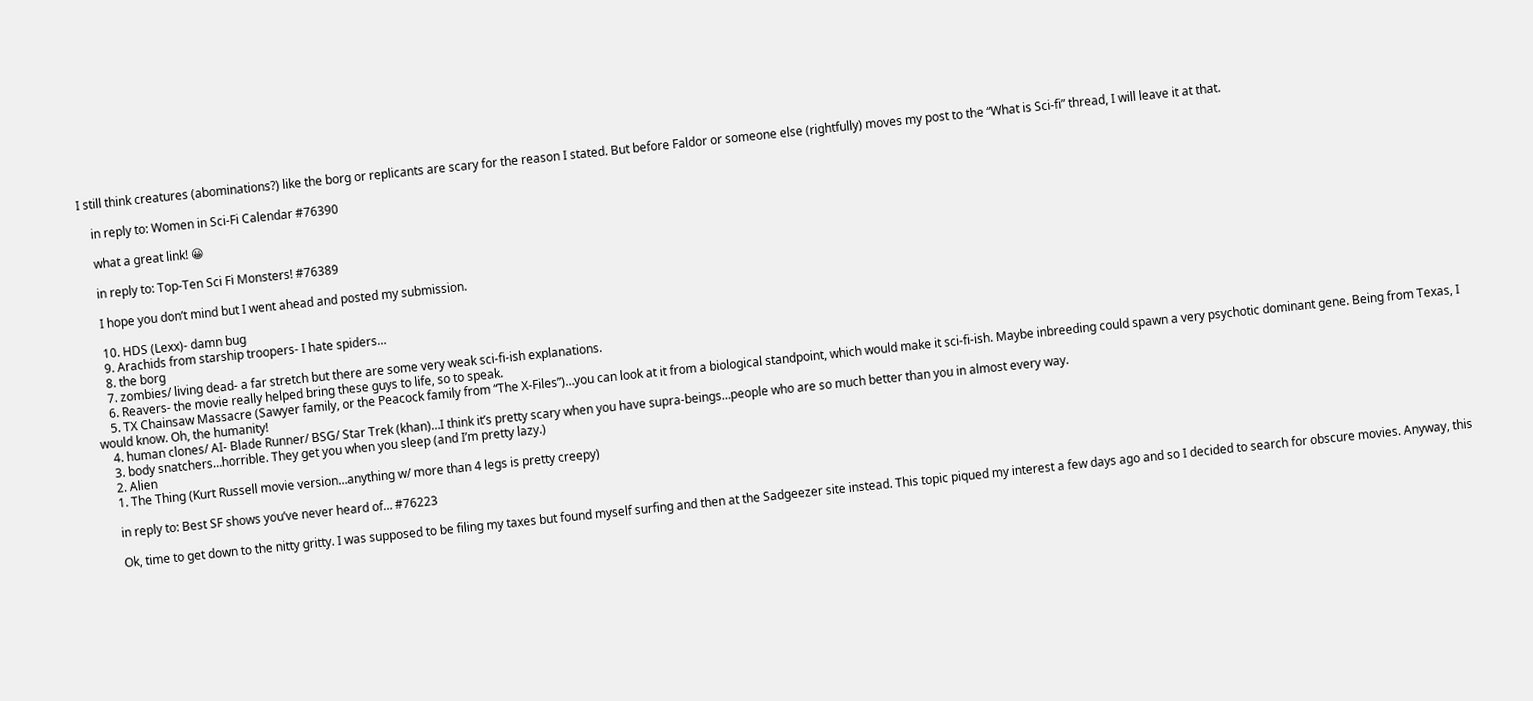I still think creatures (abominations?) like the borg or replicants are scary for the reason I stated. But before Faldor or someone else (rightfully) moves my post to the “What is Sci-fi” thread, I will leave it at that.

    in reply to: Women in Sci-Fi Calendar #76390

    what a great link! 😀

    in reply to: Top-Ten Sci Fi Monsters! #76389

    I hope you don’t mind but I went ahead and posted my submission.

    10. HDS (Lexx)- damn bug
    9. Arachids from starship troopers- I hate spiders…
    8. the borg
    7. zombies/ living dead- a far stretch but there are some very weak sci-fi-ish explanations.
    6. Reavers- the movie really helped bring these guys to life, so to speak.
    5. TX Chainsaw Massacre (Sawyer family, or the Peacock family from “The X-Files”)…you can look at it from a biological standpoint, which would make it sci-fi-ish. Maybe inbreeding could spawn a very psychotic dominant gene. Being from Texas, I would know. Oh, the humanity!
    4. human clones/ AI- Blade Runner/ BSG/ Star Trek (khan)…I think it’s pretty scary when you have supra-beings…people who are so much better than you in almost every way.
    3. body snatchers…horrible. They get you when you sleep (and I’m pretty lazy.)
    2. Alien
    1. The Thing (Kurt Russell movie version…anything w/ more than 4 legs is pretty creepy)

    in reply to: Best SF shows you’ve never heard of… #76223

    Ok, time to get down to the nitty gritty. I was supposed to be filing my taxes but found myself surfing and then at the Sadgeezer site instead. This topic piqued my interest a few days ago and so I decided to search for obscure movies. Anyway, this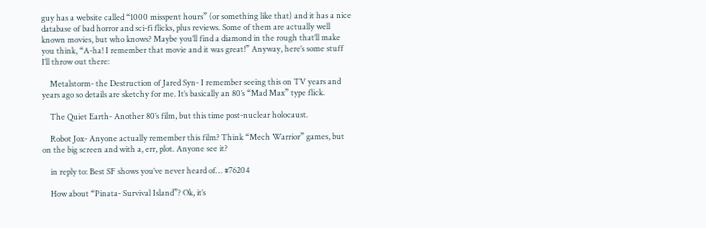guy has a website called “1000 misspent hours” (or something like that) and it has a nice database of bad horror and sci-fi flicks, plus reviews. Some of them are actually well known movies, but who knows? Maybe you’ll find a diamond in the rough that’ll make you think, “A-ha! I remember that movie and it was great!” Anyway, here’s some stuff I’ll throw out there:

    Metalstorm- the Destruction of Jared Syn- I remember seeing this on TV years and years ago so details are sketchy for me. It’s basically an 80’s “Mad Max” type flick.

    The Quiet Earth- Another 80’s film, but this time post-nuclear holocaust.

    Robot Jox- Anyone actually remember this film? Think “Mech Warrior” games, but on the big screen and with a, err, plot. Anyone see it?

    in reply to: Best SF shows you’ve never heard of… #76204

    How about “Pinata- Survival Island”? Ok, it’s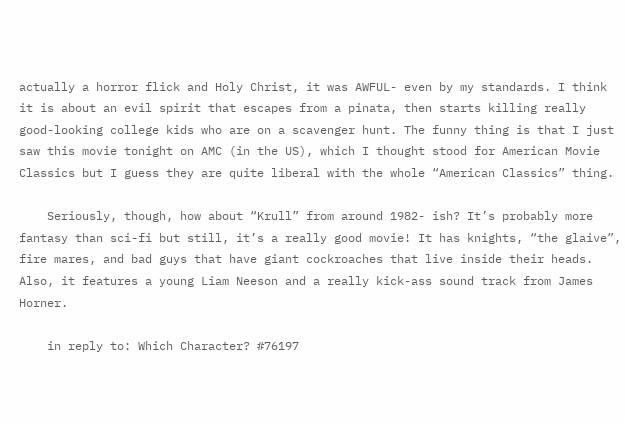actually a horror flick and Holy Christ, it was AWFUL- even by my standards. I think it is about an evil spirit that escapes from a pinata, then starts killing really good-looking college kids who are on a scavenger hunt. The funny thing is that I just saw this movie tonight on AMC (in the US), which I thought stood for American Movie Classics but I guess they are quite liberal with the whole “American Classics” thing.

    Seriously, though, how about “Krull” from around 1982- ish? It’s probably more fantasy than sci-fi but still, it’s a really good movie! It has knights, “the glaive”, fire mares, and bad guys that have giant cockroaches that live inside their heads. Also, it features a young Liam Neeson and a really kick-ass sound track from James Horner.

    in reply to: Which Character? #76197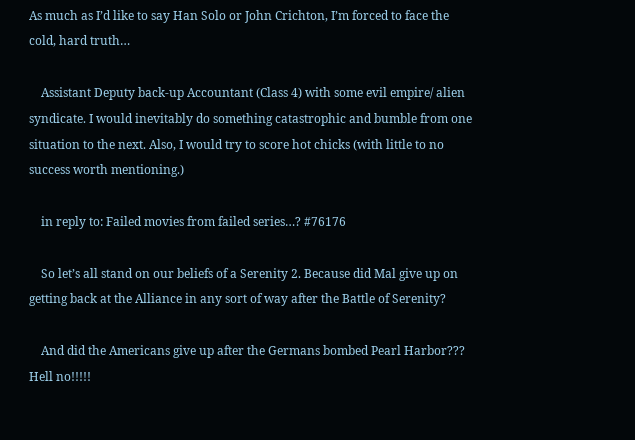As much as I’d like to say Han Solo or John Crichton, I’m forced to face the cold, hard truth…

    Assistant Deputy back-up Accountant (Class 4) with some evil empire/ alien syndicate. I would inevitably do something catastrophic and bumble from one situation to the next. Also, I would try to score hot chicks (with little to no success worth mentioning.)

    in reply to: Failed movies from failed series…? #76176

    So let’s all stand on our beliefs of a Serenity 2. Because did Mal give up on getting back at the Alliance in any sort of way after the Battle of Serenity?

    And did the Americans give up after the Germans bombed Pearl Harbor??? Hell no!!!!!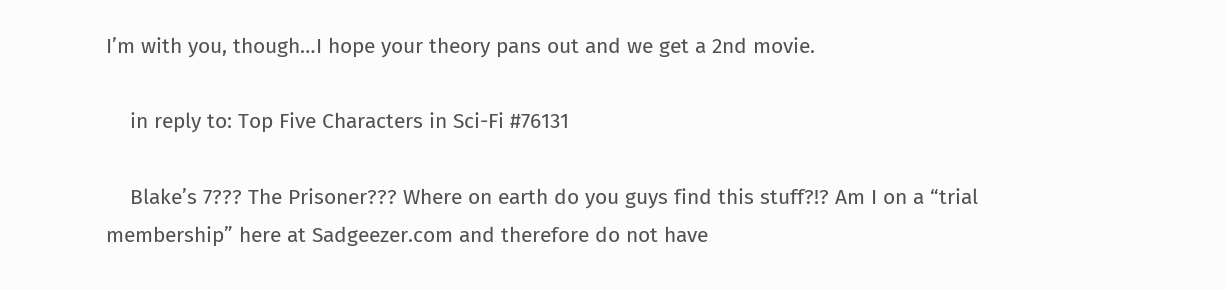I’m with you, though…I hope your theory pans out and we get a 2nd movie.

    in reply to: Top Five Characters in Sci-Fi #76131

    Blake’s 7??? The Prisoner??? Where on earth do you guys find this stuff?!? Am I on a “trial membership” here at Sadgeezer.com and therefore do not have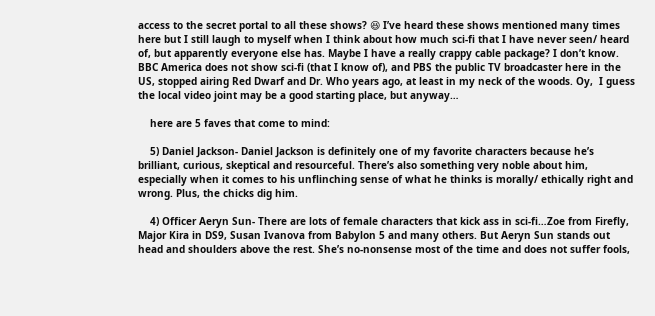access to the secret portal to all these shows? 😆 I’ve heard these shows mentioned many times here but I still laugh to myself when I think about how much sci-fi that I have never seen/ heard of, but apparently everyone else has. Maybe I have a really crappy cable package? I don’t know. BBC America does not show sci-fi (that I know of), and PBS the public TV broadcaster here in the US, stopped airing Red Dwarf and Dr. Who years ago, at least in my neck of the woods. Oy,  I guess the local video joint may be a good starting place, but anyway…

    here are 5 faves that come to mind:

    5) Daniel Jackson- Daniel Jackson is definitely one of my favorite characters because he’s brilliant, curious, skeptical and resourceful. There’s also something very noble about him, especially when it comes to his unflinching sense of what he thinks is morally/ ethically right and wrong. Plus, the chicks dig him.

    4) Officer Aeryn Sun- There are lots of female characters that kick ass in sci-fi…Zoe from Firefly, Major Kira in DS9, Susan Ivanova from Babylon 5 and many others. But Aeryn Sun stands out head and shoulders above the rest. She’s no-nonsense most of the time and does not suffer fools,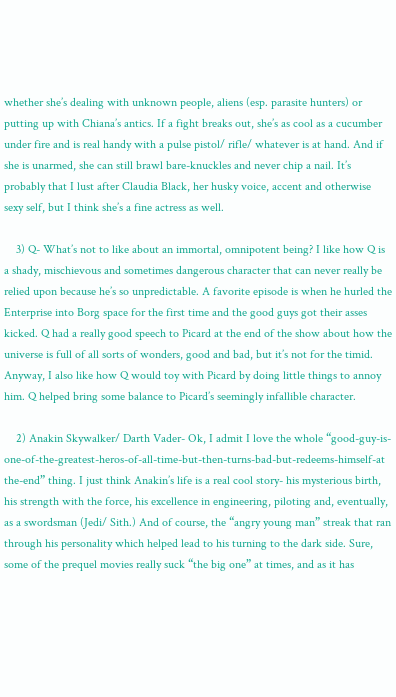whether she’s dealing with unknown people, aliens (esp. parasite hunters) or putting up with Chiana’s antics. If a fight breaks out, she’s as cool as a cucumber under fire and is real handy with a pulse pistol/ rifle/ whatever is at hand. And if she is unarmed, she can still brawl bare-knuckles and never chip a nail. It’s probably that I lust after Claudia Black, her husky voice, accent and otherwise sexy self, but I think she’s a fine actress as well.

    3) Q- What’s not to like about an immortal, omnipotent being? I like how Q is a shady, mischievous and sometimes dangerous character that can never really be relied upon because he’s so unpredictable. A favorite episode is when he hurled the Enterprise into Borg space for the first time and the good guys got their asses kicked. Q had a really good speech to Picard at the end of the show about how the universe is full of all sorts of wonders, good and bad, but it’s not for the timid. Anyway, I also like how Q would toy with Picard by doing little things to annoy him. Q helped bring some balance to Picard’s seemingly infallible character.

    2) Anakin Skywalker/ Darth Vader- Ok, I admit I love the whole “good-guy-is-one-of-the-greatest-heros-of-all-time-but-then-turns-bad-but-redeems-himself-at the-end” thing. I just think Anakin’s life is a real cool story- his mysterious birth, his strength with the force, his excellence in engineering, piloting and, eventually, as a swordsman (Jedi/ Sith.) And of course, the “angry young man” streak that ran through his personality which helped lead to his turning to the dark side. Sure, some of the prequel movies really suck “the big one” at times, and as it has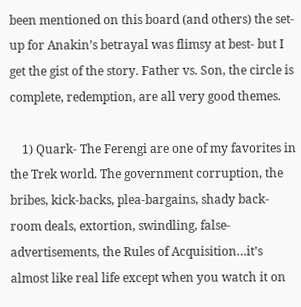been mentioned on this board (and others) the set-up for Anakin’s betrayal was flimsy at best- but I get the gist of the story. Father vs. Son, the circle is complete, redemption, are all very good themes.

    1) Quark- The Ferengi are one of my favorites in the Trek world. The government corruption, the bribes, kick-backs, plea-bargains, shady back-room deals, extortion, swindling, false-advertisements, the Rules of Acquisition…it’s almost like real life except when you watch it on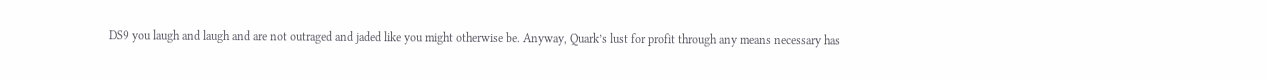DS9 you laugh and laugh and are not outraged and jaded like you might otherwise be. Anyway, Quark’s lust for profit through any means necessary has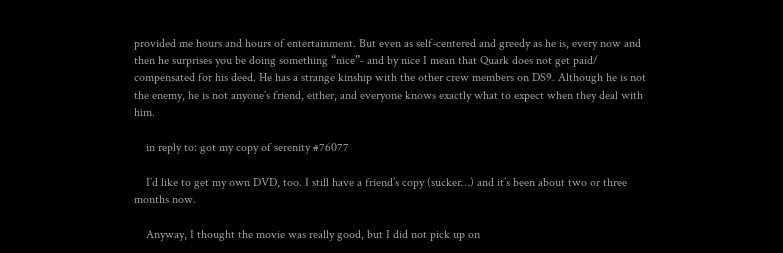provided me hours and hours of entertainment. But even as self-centered and greedy as he is, every now and then he surprises you be doing something “nice”- and by nice I mean that Quark does not get paid/ compensated for his deed. He has a strange kinship with the other crew members on DS9. Although he is not the enemy, he is not anyone’s friend, either, and everyone knows exactly what to expect when they deal with him.

    in reply to: got my copy of serenity #76077

    I’d like to get my own DVD, too. I still have a friend’s copy (sucker…) and it’s been about two or three months now.

    Anyway, I thought the movie was really good, but I did not pick up on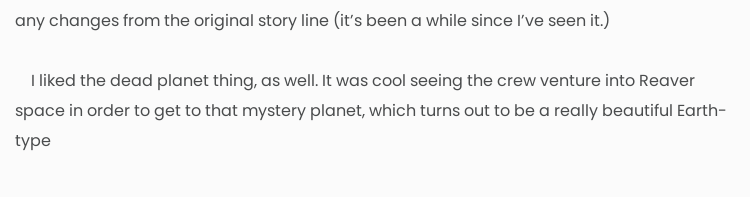any changes from the original story line (it’s been a while since I’ve seen it.)

    I liked the dead planet thing, as well. It was cool seeing the crew venture into Reaver space in order to get to that mystery planet, which turns out to be a really beautiful Earth-type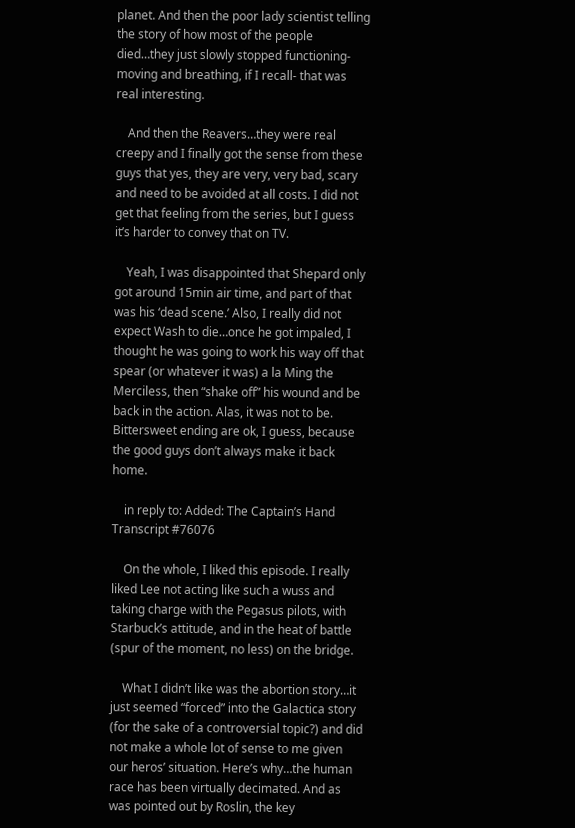planet. And then the poor lady scientist telling the story of how most of the people died…they just slowly stopped functioning- moving and breathing, if I recall- that was real interesting.

    And then the Reavers…they were real creepy and I finally got the sense from these guys that yes, they are very, very bad, scary and need to be avoided at all costs. I did not get that feeling from the series, but I guess it’s harder to convey that on TV.

    Yeah, I was disappointed that Shepard only got around 15min air time, and part of that was his ‘dead scene.’ Also, I really did not expect Wash to die…once he got impaled, I thought he was going to work his way off that spear (or whatever it was) a la Ming the Merciless, then “shake off” his wound and be back in the action. Alas, it was not to be. Bittersweet ending are ok, I guess, because the good guys don’t always make it back home.

    in reply to: Added: The Captain’s Hand Transcript #76076

    On the whole, I liked this episode. I really liked Lee not acting like such a wuss and taking charge with the Pegasus pilots, with Starbuck’s attitude, and in the heat of battle (spur of the moment, no less) on the bridge.

    What I didn’t like was the abortion story…it just seemed “forced” into the Galactica story (for the sake of a controversial topic?) and did not make a whole lot of sense to me given our heros’ situation. Here’s why…the human race has been virtually decimated. And as was pointed out by Roslin, the key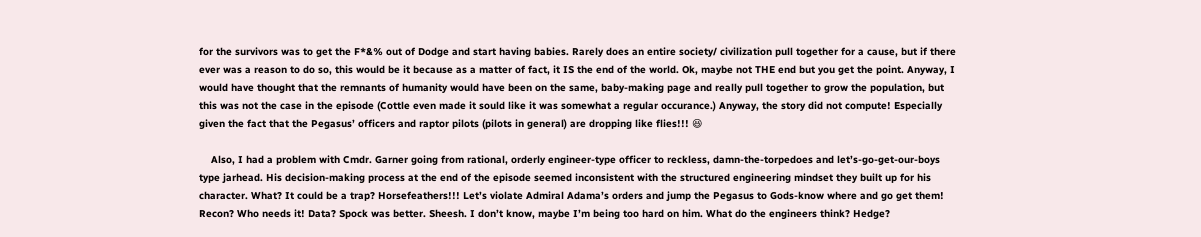for the survivors was to get the F*&% out of Dodge and start having babies. Rarely does an entire society/ civilization pull together for a cause, but if there ever was a reason to do so, this would be it because as a matter of fact, it IS the end of the world. Ok, maybe not THE end but you get the point. Anyway, I would have thought that the remnants of humanity would have been on the same, baby-making page and really pull together to grow the population, but this was not the case in the episode (Cottle even made it sould like it was somewhat a regular occurance.) Anyway, the story did not compute! Especially given the fact that the Pegasus’ officers and raptor pilots (pilots in general) are dropping like flies!!! 😆

    Also, I had a problem with Cmdr. Garner going from rational, orderly engineer-type officer to reckless, damn-the-torpedoes and let’s-go-get-our-boys type jarhead. His decision-making process at the end of the episode seemed inconsistent with the structured engineering mindset they built up for his character. What? It could be a trap? Horsefeathers!!! Let’s violate Admiral Adama’s orders and jump the Pegasus to Gods-know where and go get them! Recon? Who needs it! Data? Spock was better. Sheesh. I don’t know, maybe I’m being too hard on him. What do the engineers think? Hedge?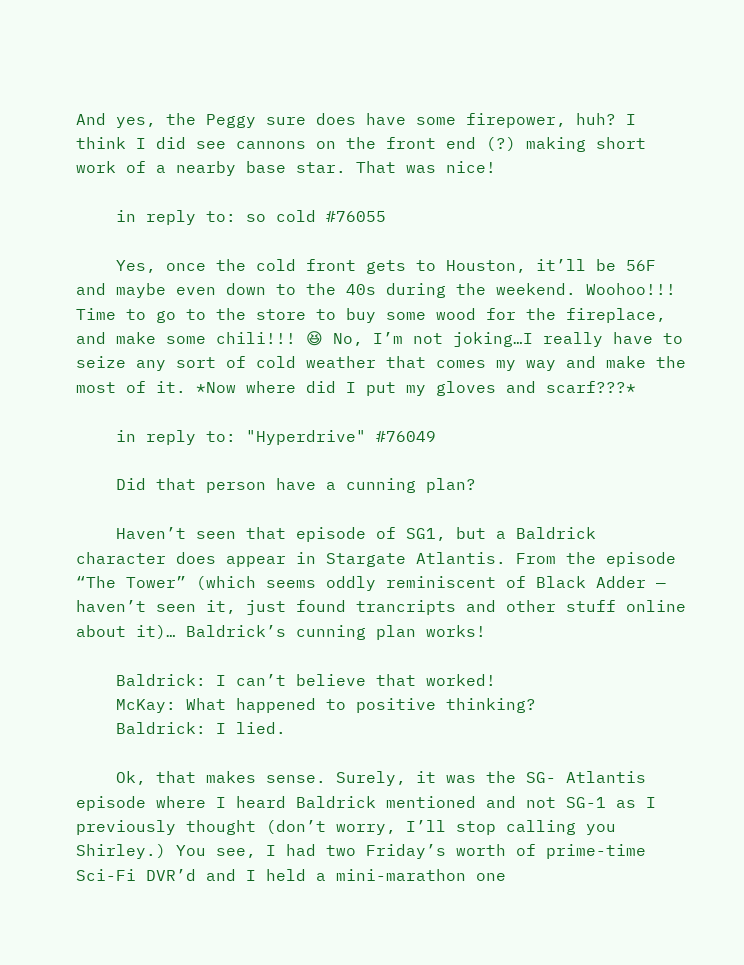And yes, the Peggy sure does have some firepower, huh? I think I did see cannons on the front end (?) making short work of a nearby base star. That was nice!

    in reply to: so cold #76055

    Yes, once the cold front gets to Houston, it’ll be 56F and maybe even down to the 40s during the weekend. Woohoo!!! Time to go to the store to buy some wood for the fireplace, and make some chili!!! 😆 No, I’m not joking…I really have to seize any sort of cold weather that comes my way and make the most of it. *Now where did I put my gloves and scarf???*

    in reply to: "Hyperdrive" #76049

    Did that person have a cunning plan?

    Haven’t seen that episode of SG1, but a Baldrick character does appear in Stargate Atlantis. From the episode “The Tower” (which seems oddly reminiscent of Black Adder — haven’t seen it, just found trancripts and other stuff online about it)… Baldrick’s cunning plan works!

    Baldrick: I can’t believe that worked!
    McKay: What happened to positive thinking?
    Baldrick: I lied.

    Ok, that makes sense. Surely, it was the SG- Atlantis episode where I heard Baldrick mentioned and not SG-1 as I previously thought (don’t worry, I’ll stop calling you Shirley.) You see, I had two Friday’s worth of prime-time Sci-Fi DVR’d and I held a mini-marathon one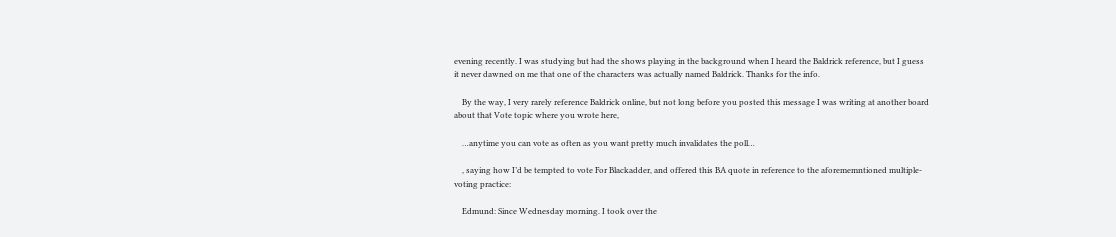evening recently. I was studying but had the shows playing in the background when I heard the Baldrick reference, but I guess it never dawned on me that one of the characters was actually named Baldrick. Thanks for the info.

    By the way, I very rarely reference Baldrick online, but not long before you posted this message I was writing at another board about that Vote topic where you wrote here,

    …anytime you can vote as often as you want pretty much invalidates the poll…

    , saying how I’d be tempted to vote For Blackadder, and offered this BA quote in reference to the aforememntioned multiple-voting practice:

    Edmund: Since Wednesday morning. I took over the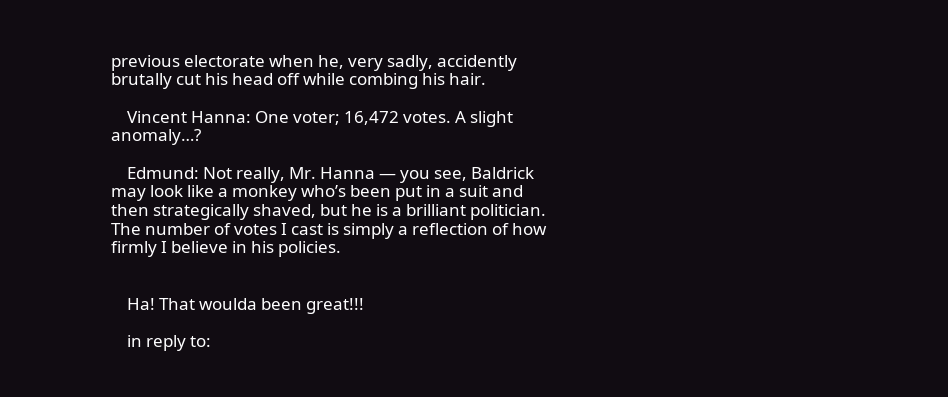previous electorate when he, very sadly, accidently brutally cut his head off while combing his hair.

    Vincent Hanna: One voter; 16,472 votes. A slight anomaly…?

    Edmund: Not really, Mr. Hanna — you see, Baldrick may look like a monkey who’s been put in a suit and then strategically shaved, but he is a brilliant politician. The number of votes I cast is simply a reflection of how firmly I believe in his policies.


    Ha! That woulda been great!!!

    in reply to: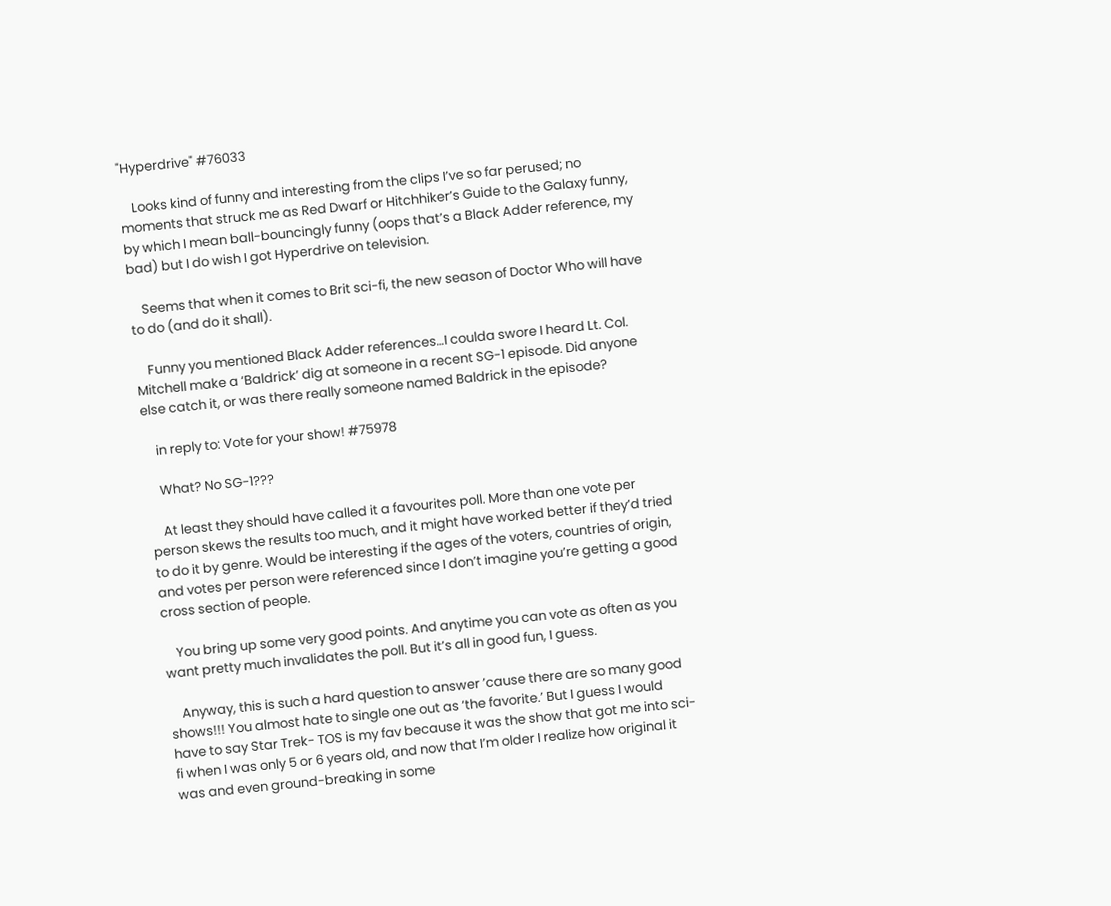"Hyperdrive" #76033

    Looks kind of funny and interesting from the clips I’ve so far perused; no moments that struck me as Red Dwarf or Hitchhiker’s Guide to the Galaxy funny, by which I mean ball-bouncingly funny (oops that’s a Black Adder reference, my bad) but I do wish I got Hyperdrive on television.

    Seems that when it comes to Brit sci-fi, the new season of Doctor Who will have to do (and do it shall).

    Funny you mentioned Black Adder references…I coulda swore I heard Lt. Col. Mitchell make a ‘Baldrick’ dig at someone in a recent SG-1 episode. Did anyone else catch it, or was there really someone named Baldrick in the episode?

    in reply to: Vote for your show! #75978

    What? No SG-1???

    At least they should have called it a favourites poll. More than one vote per person skews the results too much, and it might have worked better if they’d tried to do it by genre. Would be interesting if the ages of the voters, countries of origin, and votes per person were referenced since I don’t imagine you’re getting a good cross section of people.

    You bring up some very good points. And anytime you can vote as often as you want pretty much invalidates the poll. But it’s all in good fun, I guess.

    Anyway, this is such a hard question to answer ’cause there are so many good shows!!! You almost hate to single one out as ‘the favorite.’ But I guess I would have to say Star Trek- TOS is my fav because it was the show that got me into sci-fi when I was only 5 or 6 years old, and now that I’m older I realize how original it was and even ground-breaking in some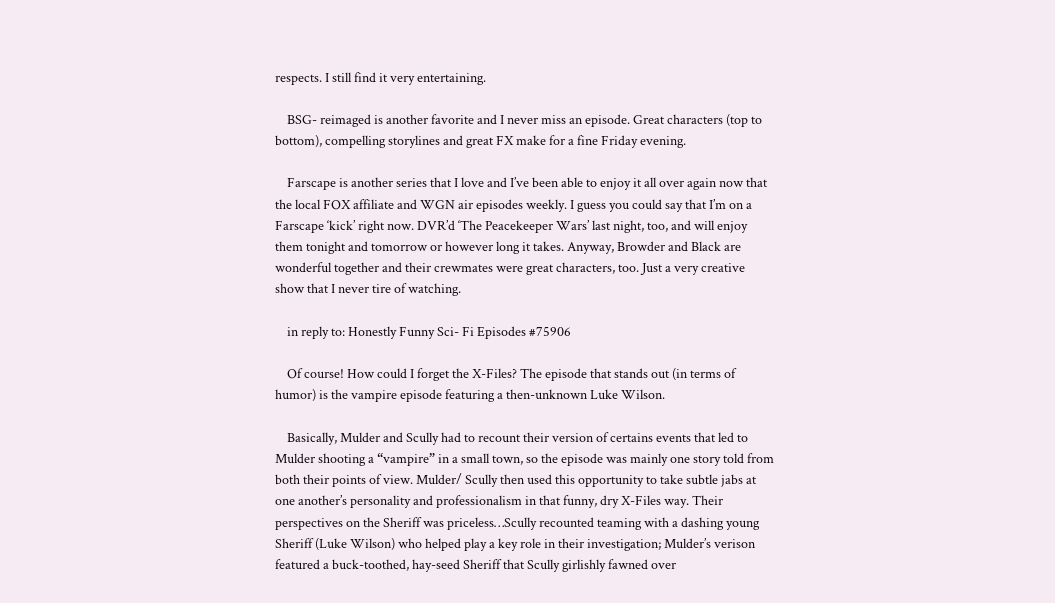respects. I still find it very entertaining.

    BSG- reimaged is another favorite and I never miss an episode. Great characters (top to bottom), compelling storylines and great FX make for a fine Friday evening.

    Farscape is another series that I love and I’ve been able to enjoy it all over again now that the local FOX affiliate and WGN air episodes weekly. I guess you could say that I’m on a Farscape ‘kick’ right now. DVR’d ‘The Peacekeeper Wars’ last night, too, and will enjoy them tonight and tomorrow or however long it takes. Anyway, Browder and Black are wonderful together and their crewmates were great characters, too. Just a very creative show that I never tire of watching.

    in reply to: Honestly Funny Sci- Fi Episodes #75906

    Of course! How could I forget the X-Files? The episode that stands out (in terms of humor) is the vampire episode featuring a then-unknown Luke Wilson.

    Basically, Mulder and Scully had to recount their version of certains events that led to Mulder shooting a “vampire” in a small town, so the episode was mainly one story told from both their points of view. Mulder/ Scully then used this opportunity to take subtle jabs at one another’s personality and professionalism in that funny, dry X-Files way. Their perspectives on the Sheriff was priceless…Scully recounted teaming with a dashing young Sheriff (Luke Wilson) who helped play a key role in their investigation; Mulder’s verison featured a buck-toothed, hay-seed Sheriff that Scully girlishly fawned over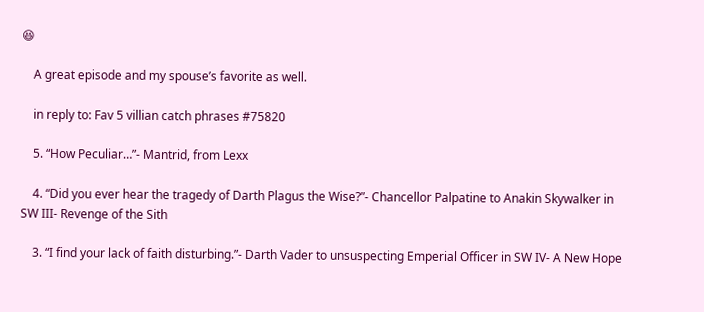😆

    A great episode and my spouse’s favorite as well.

    in reply to: Fav 5 villian catch phrases #75820

    5. “How Peculiar…”- Mantrid, from Lexx

    4. “Did you ever hear the tragedy of Darth Plagus the Wise?”- Chancellor Palpatine to Anakin Skywalker in SW III- Revenge of the Sith

    3. “I find your lack of faith disturbing.”- Darth Vader to unsuspecting Emperial Officer in SW IV- A New Hope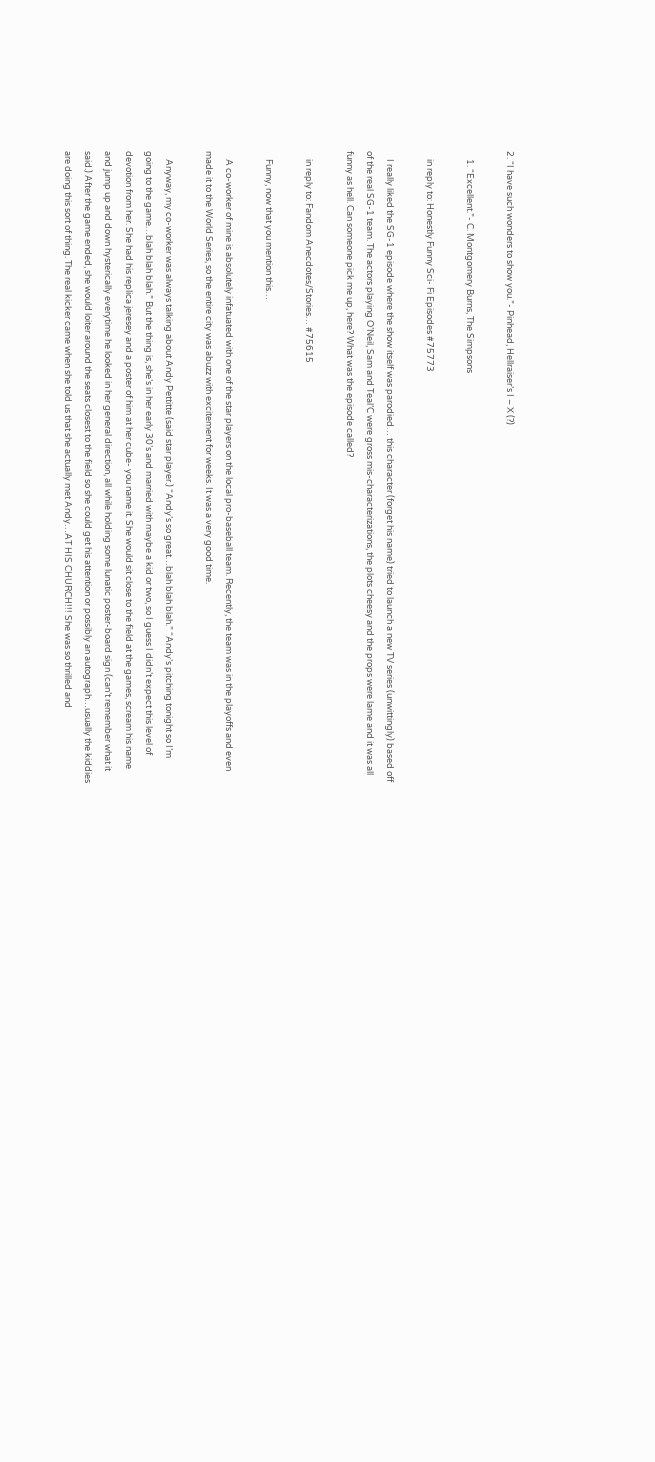2. “I have such wonders to show you.”- Pinhead, Hellraiser’s I – X (?)

    1. “Excellent.”- C. Montgomery Burns, The Simpsons

    in reply to: Honestly Funny Sci- Fi Episodes #75773

    I really liked the SG-1 episode where the show itself was parodied… this character (forget his name) tried to launch a new TV series (unwittingly) based off of the real SG-1 team. The actors playing O’Neil, Sam and Teal’C were gross mis-characterizations, the plots cheesy and the props were lame and it was all funny as hell. Can someone pick me up, here? What was the episode called?

    in reply to: Fandom Anecdotes/Stories… #75615

    Funny, now that you mention this…

    A co-worker of mine is absolutely infatuated with one of the star players on the local pro-baseball team. Recently, the team was in the playoffs and even made it to the World Series, so the entire city was abuzz with excitement for weeks. It was a very good time.

    Anyway, my co-worker was always talking about Andy Pettitte (said star player.) “Andy’s so great…blah blah blah.” “Andy’s pitching tonight so I’m going to the game…blah blah blah.” But the thing is, she’s in her early 30’s and married with maybe a kid or two, so I guess I didn’t expect this level of devotion from her. She had his replica jeresey and a poster of him at her cube- you name it. She would sit close to the field at the games, scream his name and jump up and down hysterically everytime he looked in her general direction, all while holding some lunatic poster-board sign (can’t remember what it said.) After the game ended, she would loiter around the seats closest to the field so she could get his attention or possibly an autograph…usually the kiddies are doing this sort of thing. The real kicker came when she told us that she actually met Andy…AT HIS CHURCH!!! She was so thrilled and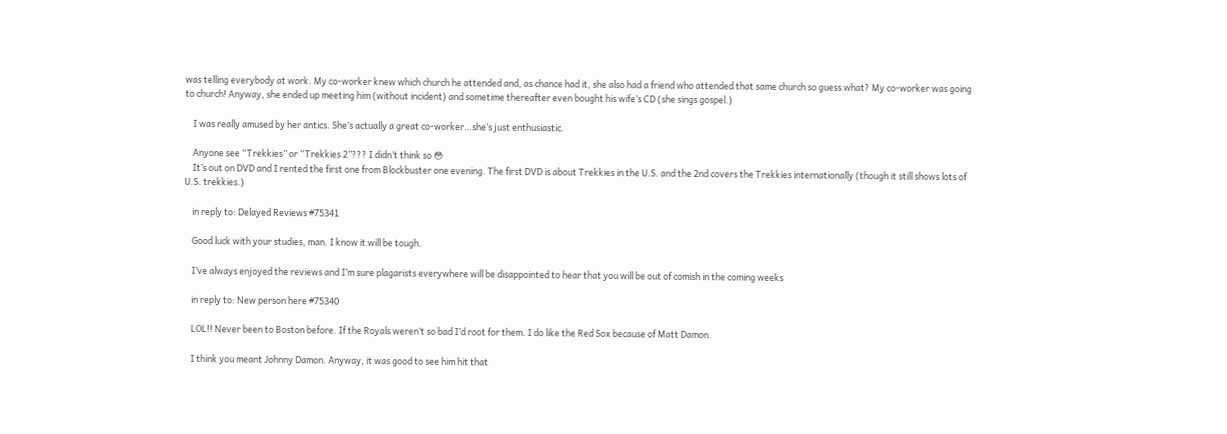was telling everybody at work. My co-worker knew which church he attended and, as chance had it, she also had a friend who attended that same church so guess what? My co-worker was going to church! Anyway, she ended up meeting him (without incident) and sometime thereafter even bought his wife’s CD (she sings gospel.)

    I was really amused by her antics. She’s actually a great co-worker…she’s just enthusiastic.

    Anyone see “Trekkies” or “Trekkies 2”??? I didn’t think so 😳
    It’s out on DVD and I rented the first one from Blockbuster one evening. The first DVD is about Trekkies in the U.S. and the 2nd covers the Trekkies internationally (though it still shows lots of U.S. trekkies.)

    in reply to: Delayed Reviews #75341

    Good luck with your studies, man. I know it will be tough.

    I’ve always enjoyed the reviews and I’m sure plagarists everywhere will be disappointed to hear that you will be out of comish in the coming weeks

    in reply to: New person here #75340

    LOL!! Never been to Boston before. If the Royals weren’t so bad I’d root for them. I do like the Red Sox because of Matt Damon.

    I think you meant Johnny Damon. Anyway, it was good to see him hit that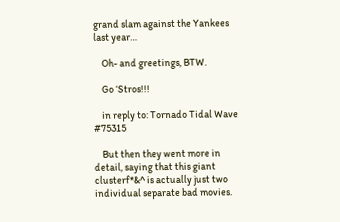grand slam against the Yankees last year…

    Oh- and greetings, BTW.

    Go ‘Stros!!!

    in reply to: Tornado Tidal Wave #75315

    But then they went more in detail, saying that this giant clusterf*&^ is actually just two individual separate bad movies.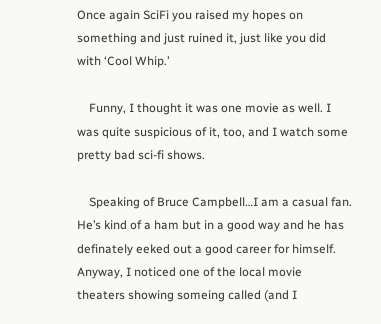Once again SciFi you raised my hopes on something and just ruined it, just like you did with ‘Cool Whip.’

    Funny, I thought it was one movie as well. I was quite suspicious of it, too, and I watch some pretty bad sci-fi shows.

    Speaking of Bruce Campbell…I am a casual fan. He’s kind of a ham but in a good way and he has definately eeked out a good career for himself. Anyway, I noticed one of the local movie theaters showing someing called (and I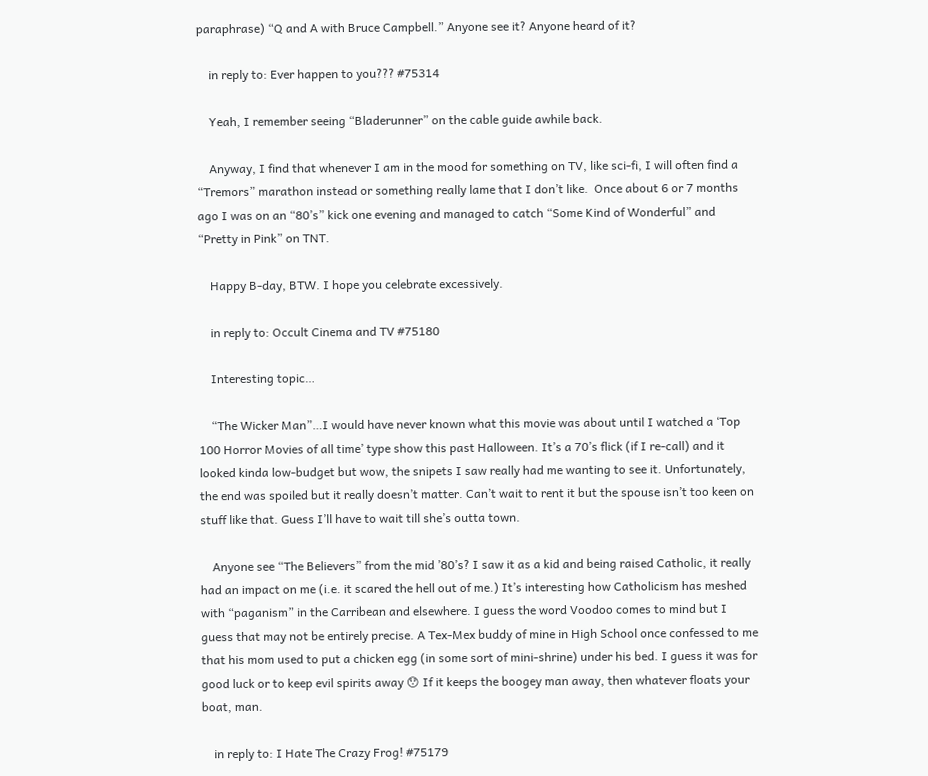paraphrase) “Q and A with Bruce Campbell.” Anyone see it? Anyone heard of it?

    in reply to: Ever happen to you??? #75314

    Yeah, I remember seeing “Bladerunner” on the cable guide awhile back.

    Anyway, I find that whenever I am in the mood for something on TV, like sci-fi, I will often find a “Tremors” marathon instead or something really lame that I don’t like.  Once about 6 or 7 months ago I was on an “80’s” kick one evening and managed to catch “Some Kind of Wonderful” and “Pretty in Pink” on TNT.

    Happy B-day, BTW. I hope you celebrate excessively.

    in reply to: Occult Cinema and TV #75180

    Interesting topic…

    “The Wicker Man”…I would have never known what this movie was about until I watched a ‘Top 100 Horror Movies of all time’ type show this past Halloween. It’s a 70’s flick (if I re-call) and it looked kinda low-budget but wow, the snipets I saw really had me wanting to see it. Unfortunately, the end was spoiled but it really doesn’t matter. Can’t wait to rent it but the spouse isn’t too keen on stuff like that. Guess I’ll have to wait till she’s outta town.

    Anyone see “The Believers” from the mid ’80’s? I saw it as a kid and being raised Catholic, it really had an impact on me (i.e. it scared the hell out of me.) It’s interesting how Catholicism has meshed with “paganism” in the Carribean and elsewhere. I guess the word Voodoo comes to mind but I guess that may not be entirely precise. A Tex-Mex buddy of mine in High School once confessed to me that his mom used to put a chicken egg (in some sort of mini-shrine) under his bed. I guess it was for good luck or to keep evil spirits away 😯 If it keeps the boogey man away, then whatever floats your boat, man.

    in reply to: I Hate The Crazy Frog! #75179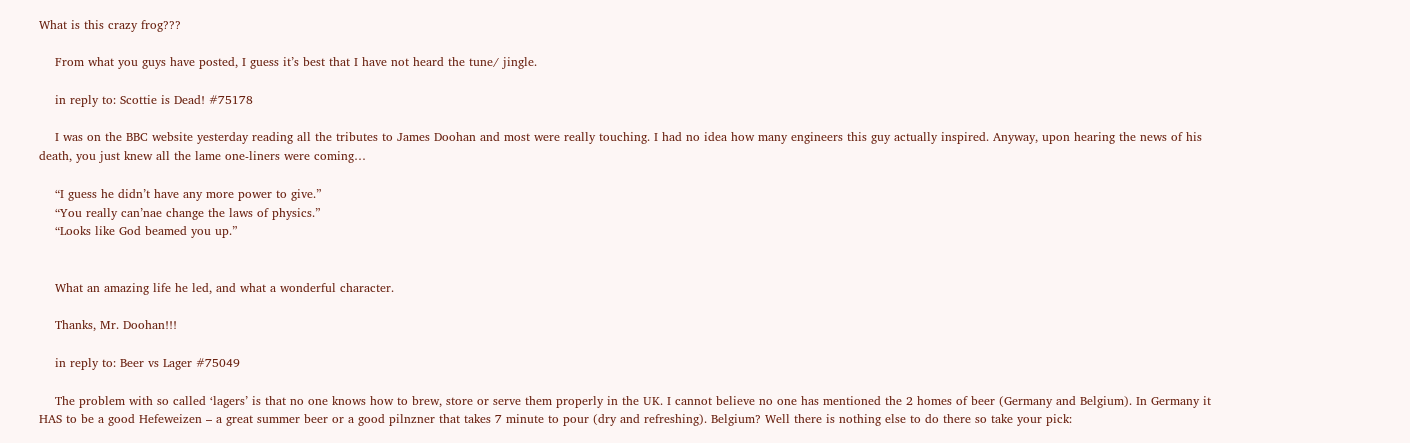What is this crazy frog???

    From what you guys have posted, I guess it’s best that I have not heard the tune/ jingle.

    in reply to: Scottie is Dead! #75178

    I was on the BBC website yesterday reading all the tributes to James Doohan and most were really touching. I had no idea how many engineers this guy actually inspired. Anyway, upon hearing the news of his death, you just knew all the lame one-liners were coming…

    “I guess he didn’t have any more power to give.”
    “You really can’nae change the laws of physics.”
    “Looks like God beamed you up.”


    What an amazing life he led, and what a wonderful character.

    Thanks, Mr. Doohan!!!

    in reply to: Beer vs Lager #75049

    The problem with so called ‘lagers’ is that no one knows how to brew, store or serve them properly in the UK. I cannot believe no one has mentioned the 2 homes of beer (Germany and Belgium). In Germany it HAS to be a good Hefeweizen – a great summer beer or a good pilnzner that takes 7 minute to pour (dry and refreshing). Belgium? Well there is nothing else to do there so take your pick: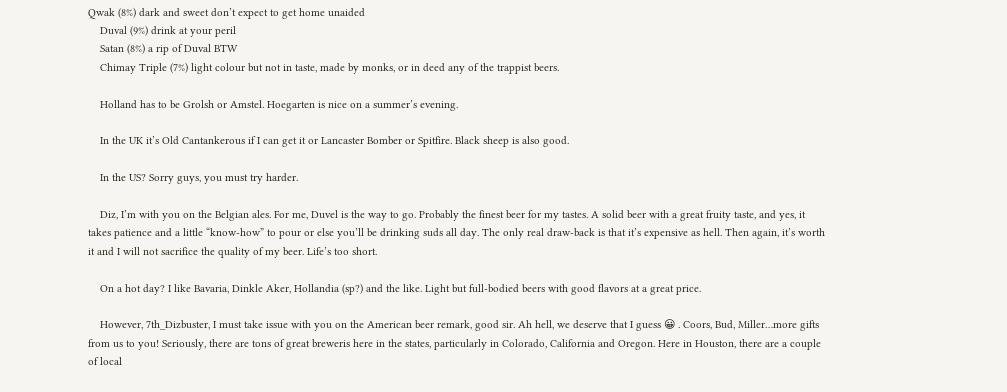Qwak (8%) dark and sweet don’t expect to get home unaided
    Duval (9%) drink at your peril
    Satan (8%) a rip of Duval BTW
    Chimay Triple (7%) light colour but not in taste, made by monks, or in deed any of the trappist beers.

    Holland has to be Grolsh or Amstel. Hoegarten is nice on a summer’s evening.

    In the UK it’s Old Cantankerous if I can get it or Lancaster Bomber or Spitfire. Black sheep is also good.

    In the US? Sorry guys, you must try harder.

    Diz, I’m with you on the Belgian ales. For me, Duvel is the way to go. Probably the finest beer for my tastes. A solid beer with a great fruity taste, and yes, it takes patience and a little “know-how” to pour or else you’ll be drinking suds all day. The only real draw-back is that it’s expensive as hell. Then again, it’s worth it and I will not sacrifice the quality of my beer. Life’s too short.

    On a hot day? I like Bavaria, Dinkle Aker, Hollandia (sp?) and the like. Light but full-bodied beers with good flavors at a great price.

    However, 7th_Dizbuster, I must take issue with you on the American beer remark, good sir. Ah hell, we deserve that I guess 😀 . Coors, Bud, Miller…more gifts from us to you! Seriously, there are tons of great breweris here in the states, particularly in Colorado, California and Oregon. Here in Houston, there are a couple of local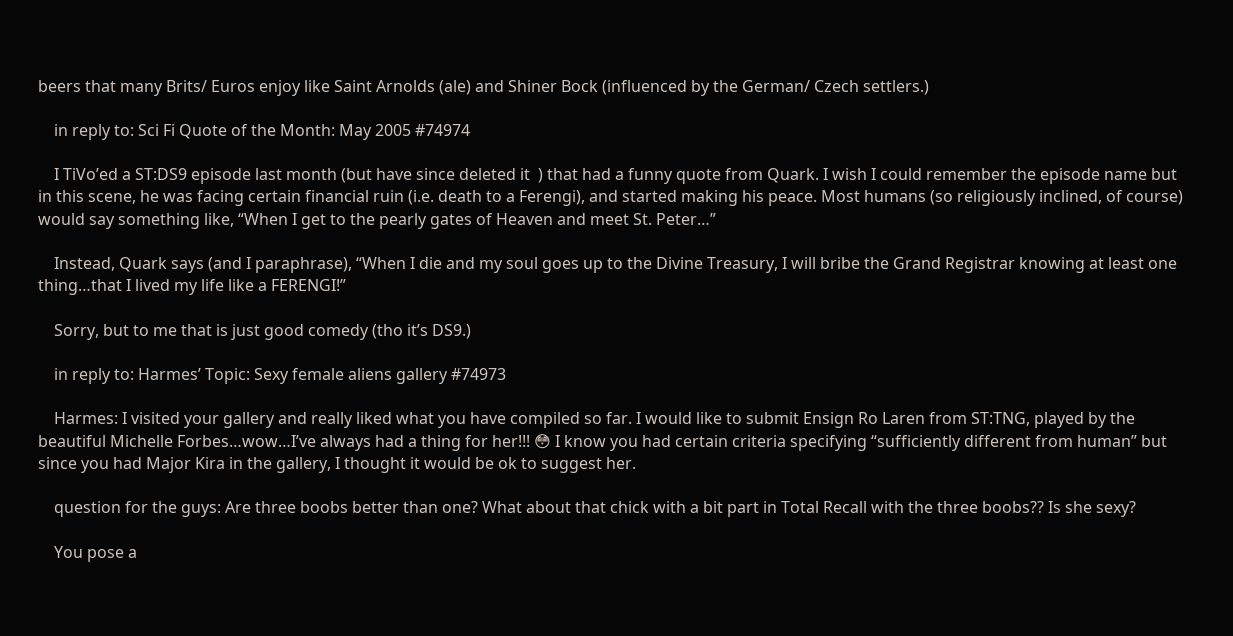beers that many Brits/ Euros enjoy like Saint Arnolds (ale) and Shiner Bock (influenced by the German/ Czech settlers.)

    in reply to: Sci Fi Quote of the Month: May 2005 #74974

    I TiVo’ed a ST:DS9 episode last month (but have since deleted it  ) that had a funny quote from Quark. I wish I could remember the episode name but in this scene, he was facing certain financial ruin (i.e. death to a Ferengi), and started making his peace. Most humans (so religiously inclined, of course) would say something like, “When I get to the pearly gates of Heaven and meet St. Peter…”

    Instead, Quark says (and I paraphrase), “When I die and my soul goes up to the Divine Treasury, I will bribe the Grand Registrar knowing at least one thing…that I lived my life like a FERENGI!”

    Sorry, but to me that is just good comedy (tho it’s DS9.)

    in reply to: Harmes’ Topic: Sexy female aliens gallery #74973

    Harmes: I visited your gallery and really liked what you have compiled so far. I would like to submit Ensign Ro Laren from ST:TNG, played by the beautiful Michelle Forbes…wow…I’ve always had a thing for her!!! 😳 I know you had certain criteria specifying “sufficiently different from human” but since you had Major Kira in the gallery, I thought it would be ok to suggest her.

    question for the guys: Are three boobs better than one? What about that chick with a bit part in Total Recall with the three boobs?? Is she sexy?

    You pose a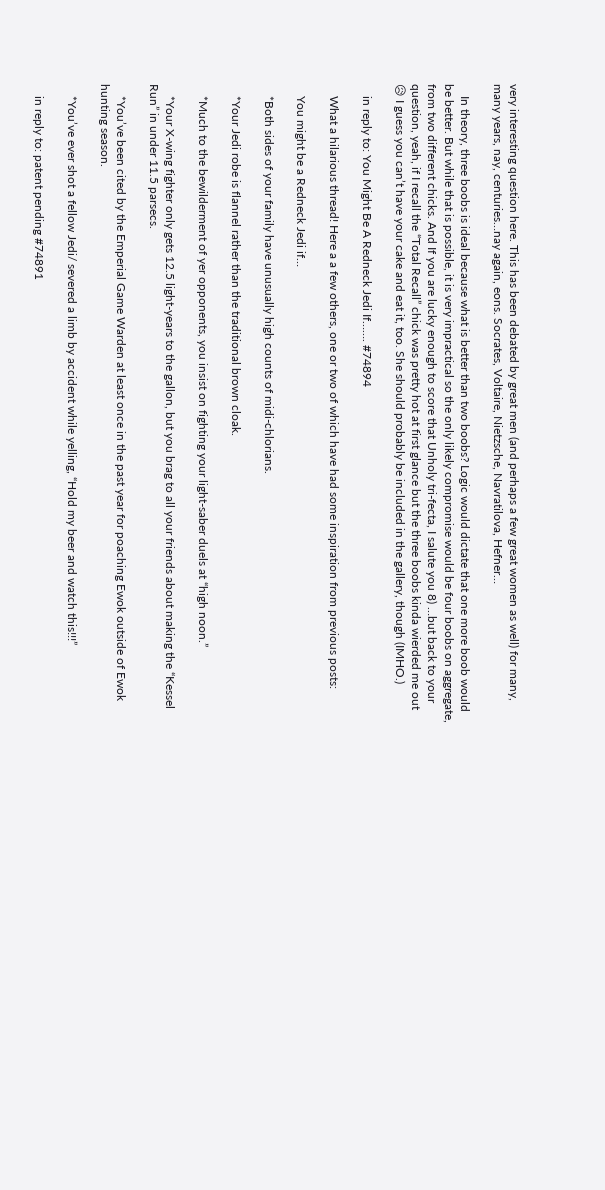very interesting question here. This has been debated by great men (and perhaps a few great women as well) for many, many years, nay, centuries…nay again, eons. Socrates, Voltaire, Nietzsche, Navratilova, Hefner…

    In theory, three boobs is ideal because what is better than two boobs? Logic would dictate that one more boob would be better. But while that is possible, it is very impractical so the only likely compromise would be four boobs on aggregate, from two different chicks. And If you are lucky enough to score that Unholy tri-fecta, I salute you 8) …but back to your question, yeah, if I recall the “Total Recall” chick was pretty hot at first glance but the three boobs kinda wierded me out 😥 I guess you can’t have your cake and eat it, too. She should probably be included in the gallery, though (IMHO.)

    in reply to: You Might Be A Redneck Jedi If……. #74894

    What a hilarious thread! Here a a few others, one or two of which have had some inspiration from previous posts:

    You might be a Redneck Jedi if…

    *Both sides of your family have unusually high counts of midi-chlorians.

    *Your Jedi robe is flannel rather than the traditional brown cloak.

    *Much to the bewilderment of yer opponents, you insist on fighting your light-saber duels at “high noon.”

    *Your X-wing fighter only gets 12.5 light-years to the gallon, but you brag to all your friends about making the “Kessel Run” in under 11.5 parsecs.

    *You’ve been cited by the Emperial Game Warden at least once in the past year for poaching Ewok outside of Ewok hunting season.

    *You’ve ever shot a fellow Jedi/ severed a limb by accident while yelling, “Hold my beer and watch this!!!”

    in reply to: patent pending #74891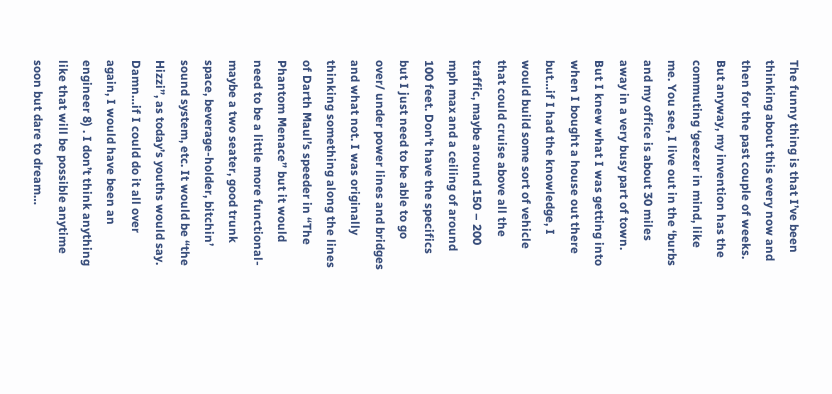The funny thing is that I’ve been thinking about this every now and then for the past couple of weeks. But anyway, my invention has the commuting ‘geezer in mind, like me. You see, I live out in the ‘burbs and my office is about 30 miles away in a very busy part of town. But I knew what I was getting into when I bought a house out there but…if I had the knowledge, I would build some sort of vehicle that could cruise above all the traffic, maybe around 150 – 200 mph max and a ceiling of around 100 feet. Don’t have the specifics but I just need to be able to go over/ under power lines and bridges and what not. I was originally thinking something along the lines of Darth Maul’s speeder in “The Phantom Menace” but it would need to be a little more functional- maybe a two seater, good trunk space, beverage-holder, bitchin’ sound system, etc. It would be “the Hizzi”, as today’s youths would say. Damn…if I could do it all over again, I would have been an engineer 8) . I don’t think anything like that will be possible anytime soon but dare to dream…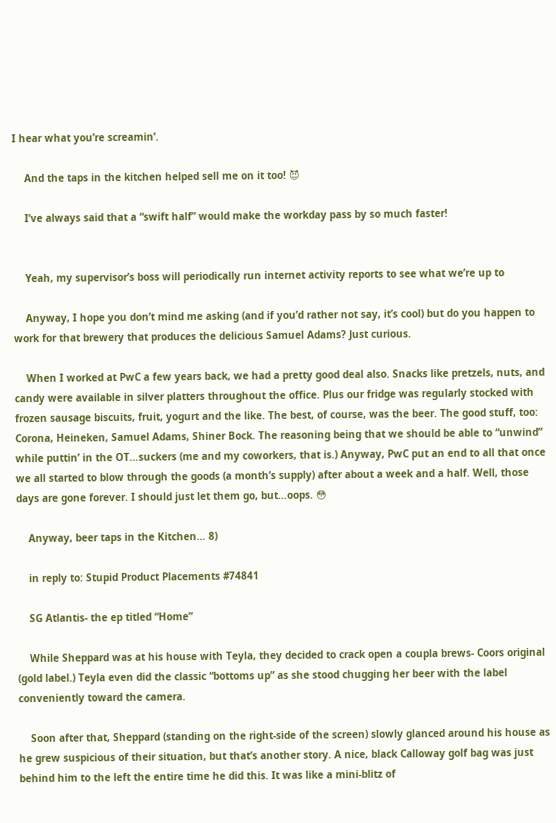I hear what you’re screamin’.

    And the taps in the kitchen helped sell me on it too! 😈

    I’ve always said that a “swift half” would make the workday pass by so much faster!


    Yeah, my supervisor’s boss will periodically run internet activity reports to see what we’re up to

    Anyway, I hope you don’t mind me asking (and if you’d rather not say, it’s cool) but do you happen to work for that brewery that produces the delicious Samuel Adams? Just curious.

    When I worked at PwC a few years back, we had a pretty good deal also. Snacks like pretzels, nuts, and candy were available in silver platters throughout the office. Plus our fridge was regularly stocked with frozen sausage biscuits, fruit, yogurt and the like. The best, of course, was the beer. The good stuff, too: Corona, Heineken, Samuel Adams, Shiner Bock. The reasoning being that we should be able to “unwind” while puttin’ in the OT…suckers (me and my coworkers, that is.) Anyway, PwC put an end to all that once we all started to blow through the goods (a month’s supply) after about a week and a half. Well, those days are gone forever. I should just let them go, but…oops. 😳

    Anyway, beer taps in the Kitchen… 8)

    in reply to: Stupid Product Placements #74841

    SG Atlantis- the ep titled “Home”

    While Sheppard was at his house with Teyla, they decided to crack open a coupla brews- Coors original (gold label.) Teyla even did the classic “bottoms up” as she stood chugging her beer with the label conveniently toward the camera.

    Soon after that, Sheppard (standing on the right-side of the screen) slowly glanced around his house as he grew suspicious of their situation, but that’s another story. A nice, black Calloway golf bag was just behind him to the left the entire time he did this. It was like a mini-blitz of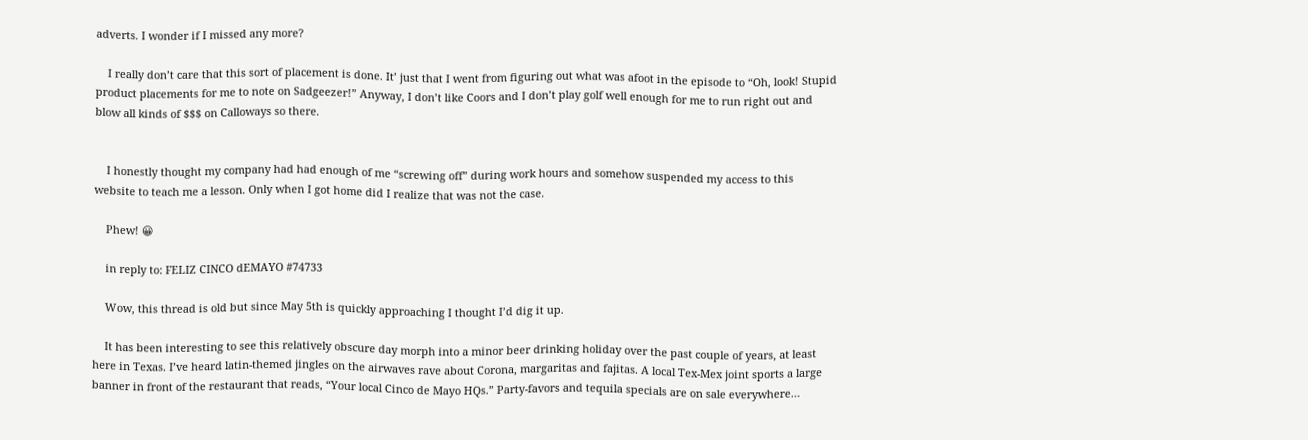adverts. I wonder if I missed any more?

    I really don’t care that this sort of placement is done. It’ just that I went from figuring out what was afoot in the episode to “Oh, look! Stupid product placements for me to note on Sadgeezer!” Anyway, I don’t like Coors and I don’t play golf well enough for me to run right out and blow all kinds of $$$ on Calloways so there.


    I honestly thought my company had had enough of me “screwing off” during work hours and somehow suspended my access to this website to teach me a lesson. Only when I got home did I realize that was not the case.

    Phew! 😀

    in reply to: FELIZ CINCO dEMAYO #74733

    Wow, this thread is old but since May 5th is quickly approaching I thought I’d dig it up.

    It has been interesting to see this relatively obscure day morph into a minor beer drinking holiday over the past couple of years, at least here in Texas. I’ve heard latin-themed jingles on the airwaves rave about Corona, margaritas and fajitas. A local Tex-Mex joint sports a large banner in front of the restaurant that reads, “Your local Cinco de Mayo HQs.” Party-favors and tequila specials are on sale everywhere…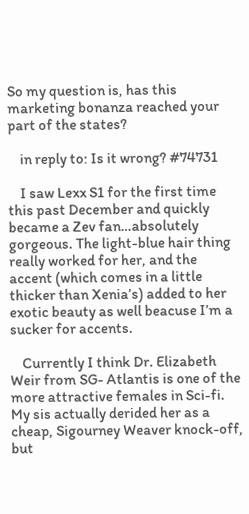So my question is, has this marketing bonanza reached your part of the states?

    in reply to: Is it wrong? #74731

    I saw Lexx S1 for the first time this past December and quickly became a Zev fan…absolutely gorgeous. The light-blue hair thing really worked for her, and the accent (which comes in a little thicker than Xenia’s) added to her exotic beauty as well beacuse I’m a sucker for accents.

    Currently I think Dr. Elizabeth Weir from SG- Atlantis is one of the more attractive females in Sci-fi. My sis actually derided her as a cheap, Sigourney Weaver knock-off, but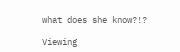what does she know?!?

Viewing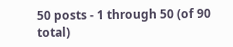50 posts - 1 through 50 (of 90 total)